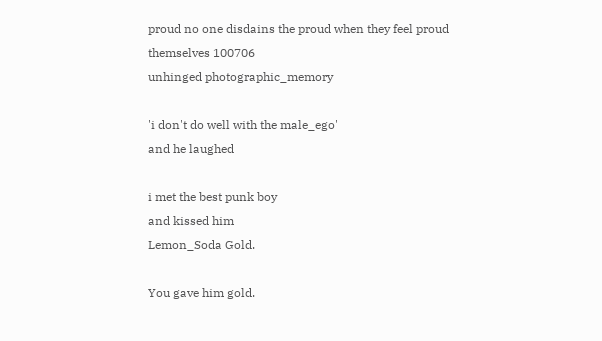proud no one disdains the proud when they feel proud themselves 100706
unhinged photographic_memory

'i don't do well with the male_ego'
and he laughed

i met the best punk boy
and kissed him
Lemon_Soda Gold.

You gave him gold.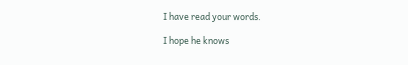I have read your words.

I hope he knows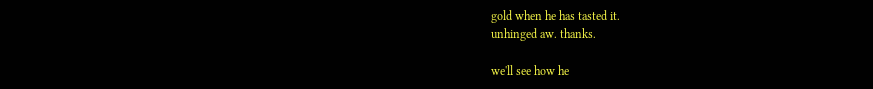gold when he has tasted it.
unhinged aw. thanks.

we'll see how he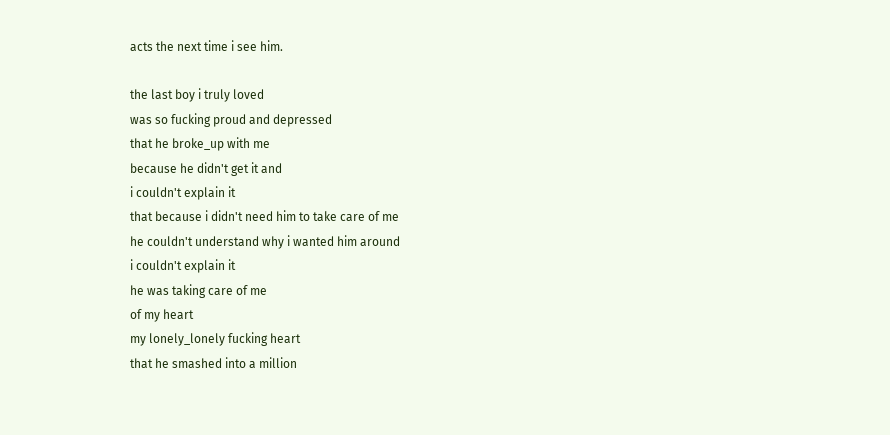acts the next time i see him.

the last boy i truly loved
was so fucking proud and depressed
that he broke_up with me
because he didn't get it and
i couldn't explain it
that because i didn't need him to take care of me
he couldn't understand why i wanted him around
i couldn't explain it
he was taking care of me
of my heart
my lonely_lonely fucking heart
that he smashed into a million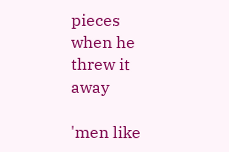pieces
when he threw it away

'men like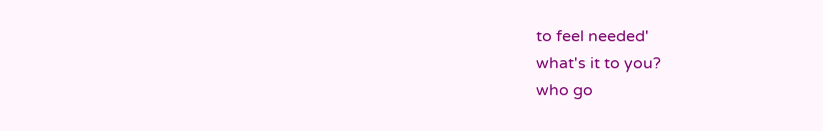to feel needed'
what's it to you?
who go